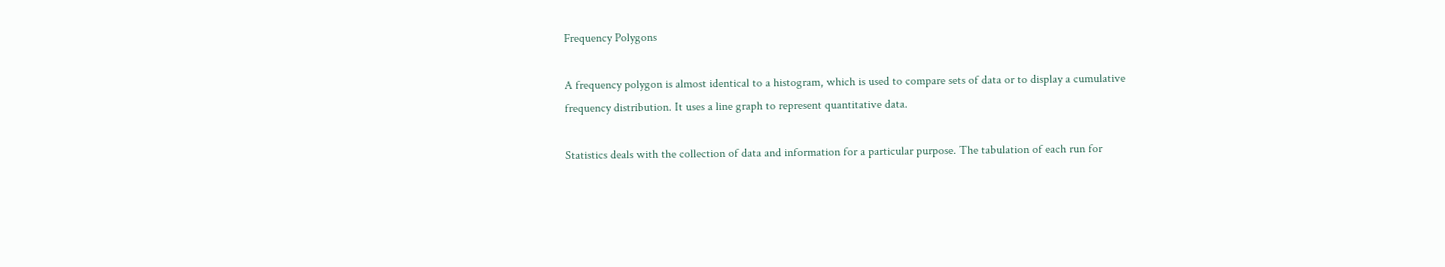Frequency Polygons

A frequency polygon is almost identical to a histogram, which is used to compare sets of data or to display a cumulative frequency distribution. It uses a line graph to represent quantitative data.

Statistics deals with the collection of data and information for a particular purpose. The tabulation of each run for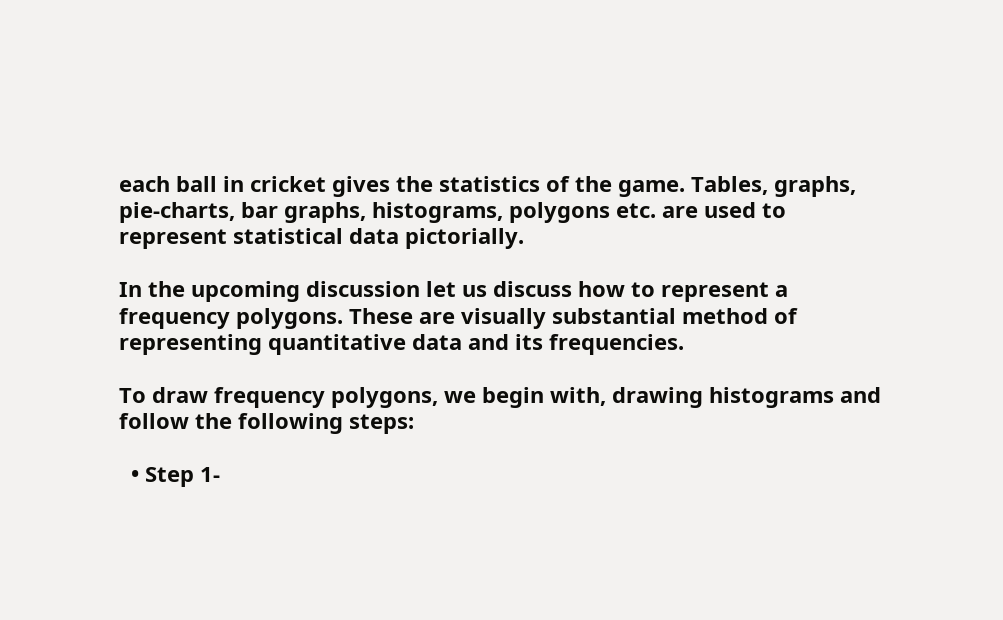each ball in cricket gives the statistics of the game. Tables, graphs, pie-charts, bar graphs, histograms, polygons etc. are used to represent statistical data pictorially.

In the upcoming discussion let us discuss how to represent a frequency polygons. These are visually substantial method of representing quantitative data and its frequencies.

To draw frequency polygons, we begin with, drawing histograms and follow the following steps:

  • Step 1-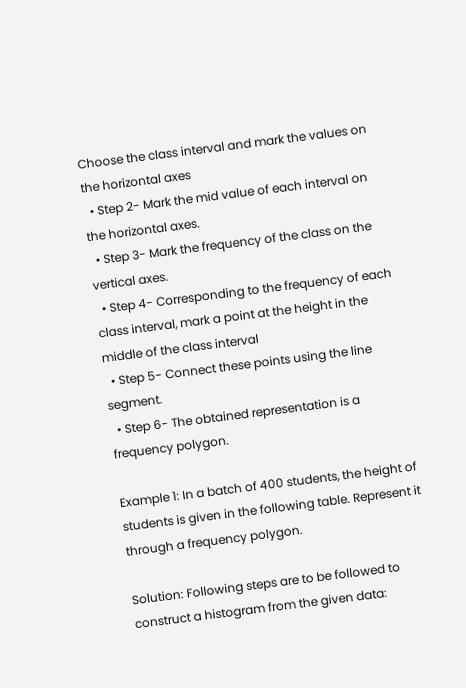Choose the class interval and mark the values on the horizontal axes
  • Step 2- Mark the mid value of each interval on the horizontal axes.
  • Step 3- Mark the frequency of the class on the vertical axes.
  • Step 4- Corresponding to the frequency of each class interval, mark a point at the height in the middle of the class interval
  • Step 5- Connect these points using the line segment.
  • Step 6- The obtained representation is a frequency polygon.

Example 1: In a batch of 400 students, the height of students is given in the following table. Represent it through a frequency polygon.

Solution: Following steps are to be followed to construct a histogram from the given data: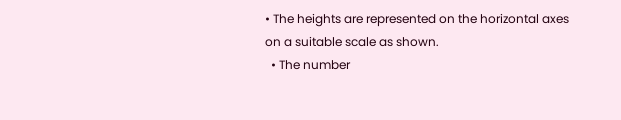• The heights are represented on the horizontal axes on a suitable scale as shown.
  • The number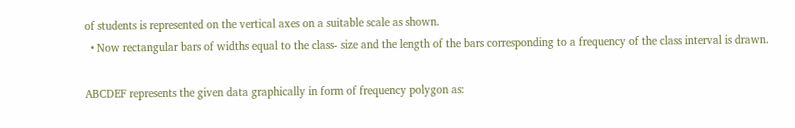of students is represented on the vertical axes on a suitable scale as shown.
  • Now rectangular bars of widths equal to the class- size and the length of the bars corresponding to a frequency of the class interval is drawn.

ABCDEF represents the given data graphically in form of frequency polygon as: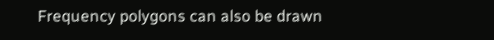Frequency polygons can also be drawn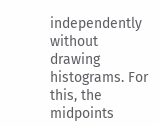independently without drawing histograms. For this, the midpoints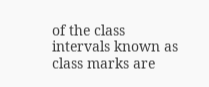of the class intervals known as class marks are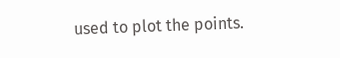used to plot the points.